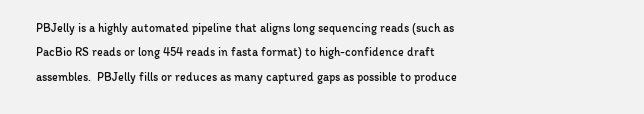PBJelly is a highly automated pipeline that aligns long sequencing reads (such as PacBio RS reads or long 454 reads in fasta format) to high-confidence draft assembles.  PBJelly fills or reduces as many captured gaps as possible to produce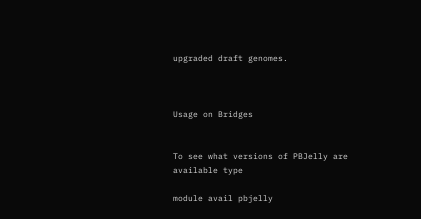upgraded draft genomes.



Usage on Bridges


To see what versions of PBJelly are available type

module avail pbjelly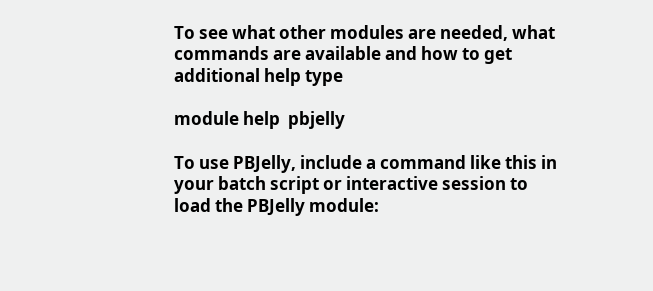To see what other modules are needed, what commands are available and how to get additional help type

module help  pbjelly

To use PBJelly, include a command like this in your batch script or interactive session to load the PBJelly module: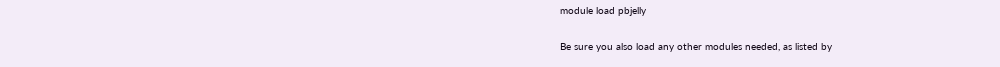module load pbjelly

Be sure you also load any other modules needed, as listed by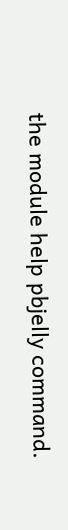the module help pbjelly command.